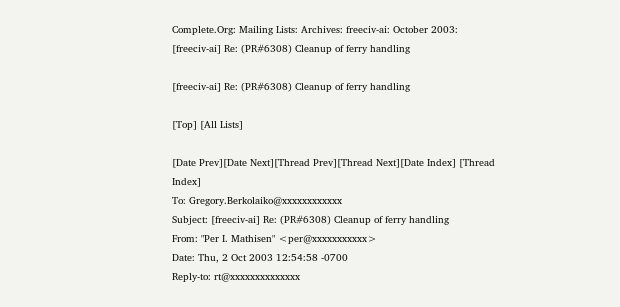Complete.Org: Mailing Lists: Archives: freeciv-ai: October 2003:
[freeciv-ai] Re: (PR#6308) Cleanup of ferry handling

[freeciv-ai] Re: (PR#6308) Cleanup of ferry handling

[Top] [All Lists]

[Date Prev][Date Next][Thread Prev][Thread Next][Date Index] [Thread Index]
To: Gregory.Berkolaiko@xxxxxxxxxxxx
Subject: [freeciv-ai] Re: (PR#6308) Cleanup of ferry handling
From: "Per I. Mathisen" <per@xxxxxxxxxxx>
Date: Thu, 2 Oct 2003 12:54:58 -0700
Reply-to: rt@xxxxxxxxxxxxxx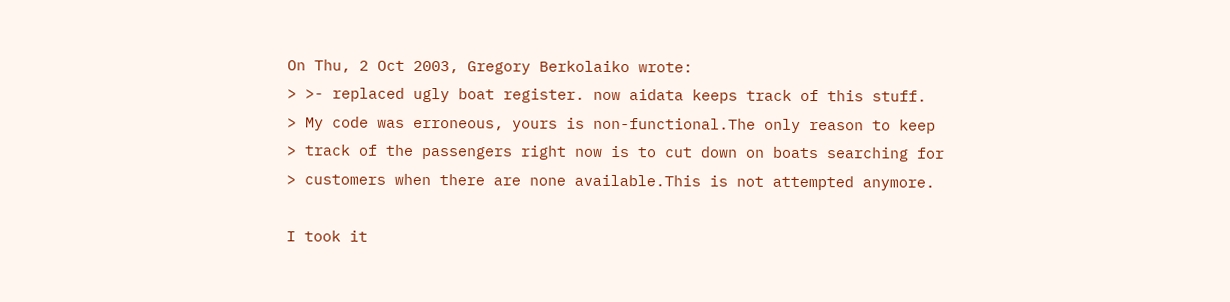On Thu, 2 Oct 2003, Gregory Berkolaiko wrote:
> >- replaced ugly boat register. now aidata keeps track of this stuff.
> My code was erroneous, yours is non-functional.The only reason to keep
> track of the passengers right now is to cut down on boats searching for
> customers when there are none available.This is not attempted anymore.

I took it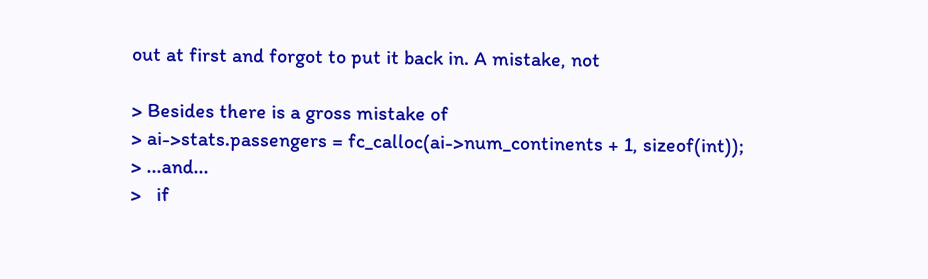out at first and forgot to put it back in. A mistake, not

> Besides there is a gross mistake of
> ai->stats.passengers = fc_calloc(ai->num_continents + 1, sizeof(int));
> ...and...
>   if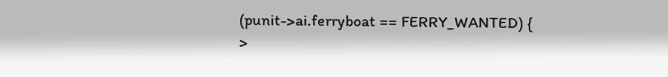(punit->ai.ferryboat == FERRY_WANTED) {
>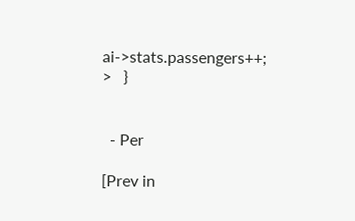ai->stats.passengers++;
>   }


  - Per

[Prev in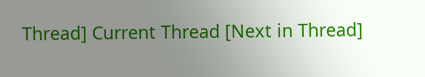Thread] Current Thread [Next in Thread]